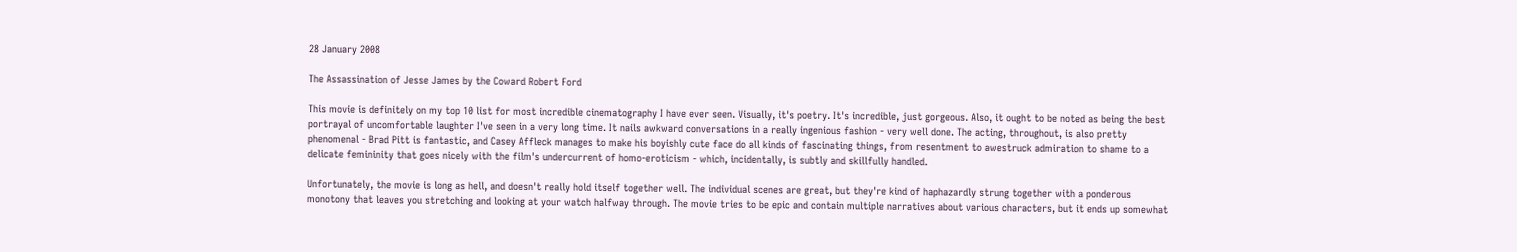28 January 2008

The Assassination of Jesse James by the Coward Robert Ford

This movie is definitely on my top 10 list for most incredible cinematography I have ever seen. Visually, it's poetry. It's incredible, just gorgeous. Also, it ought to be noted as being the best portrayal of uncomfortable laughter I've seen in a very long time. It nails awkward conversations in a really ingenious fashion - very well done. The acting, throughout, is also pretty phenomenal - Brad Pitt is fantastic, and Casey Affleck manages to make his boyishly cute face do all kinds of fascinating things, from resentment to awestruck admiration to shame to a delicate femininity that goes nicely with the film's undercurrent of homo-eroticism - which, incidentally, is subtly and skillfully handled.

Unfortunately, the movie is long as hell, and doesn't really hold itself together well. The individual scenes are great, but they're kind of haphazardly strung together with a ponderous monotony that leaves you stretching and looking at your watch halfway through. The movie tries to be epic and contain multiple narratives about various characters, but it ends up somewhat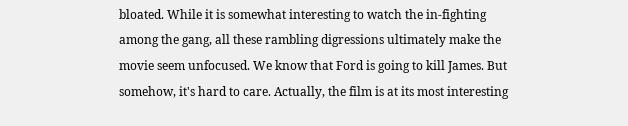bloated. While it is somewhat interesting to watch the in-fighting among the gang, all these rambling digressions ultimately make the movie seem unfocused. We know that Ford is going to kill James. But somehow, it's hard to care. Actually, the film is at its most interesting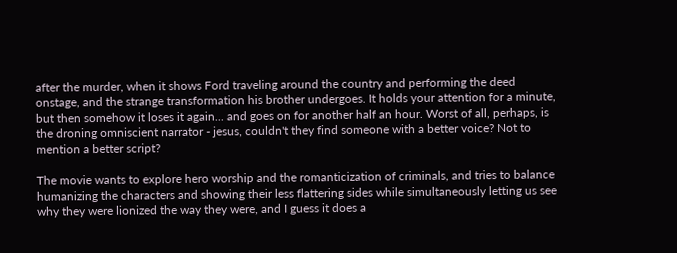after the murder, when it shows Ford traveling around the country and performing the deed onstage, and the strange transformation his brother undergoes. It holds your attention for a minute, but then somehow it loses it again... and goes on for another half an hour. Worst of all, perhaps, is the droning omniscient narrator - jesus, couldn't they find someone with a better voice? Not to mention a better script?

The movie wants to explore hero worship and the romanticization of criminals, and tries to balance humanizing the characters and showing their less flattering sides while simultaneously letting us see why they were lionized the way they were, and I guess it does a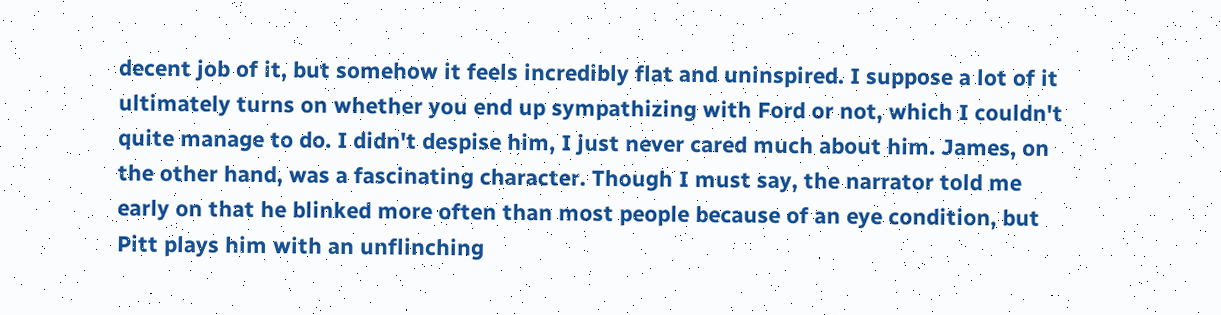decent job of it, but somehow it feels incredibly flat and uninspired. I suppose a lot of it ultimately turns on whether you end up sympathizing with Ford or not, which I couldn't quite manage to do. I didn't despise him, I just never cared much about him. James, on the other hand, was a fascinating character. Though I must say, the narrator told me early on that he blinked more often than most people because of an eye condition, but Pitt plays him with an unflinching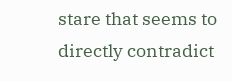stare that seems to directly contradict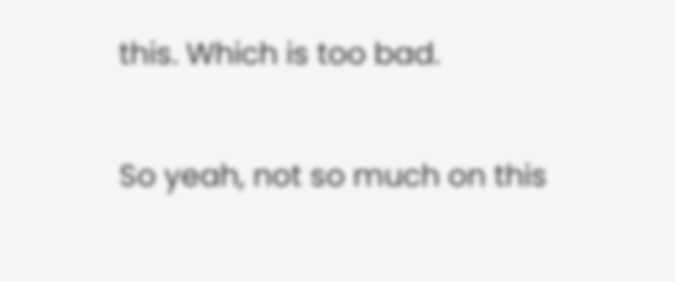this. Which is too bad.

So yeah, not so much on this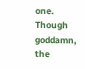one. Though goddamn, the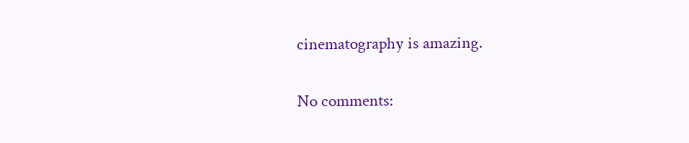cinematography is amazing.

No comments: